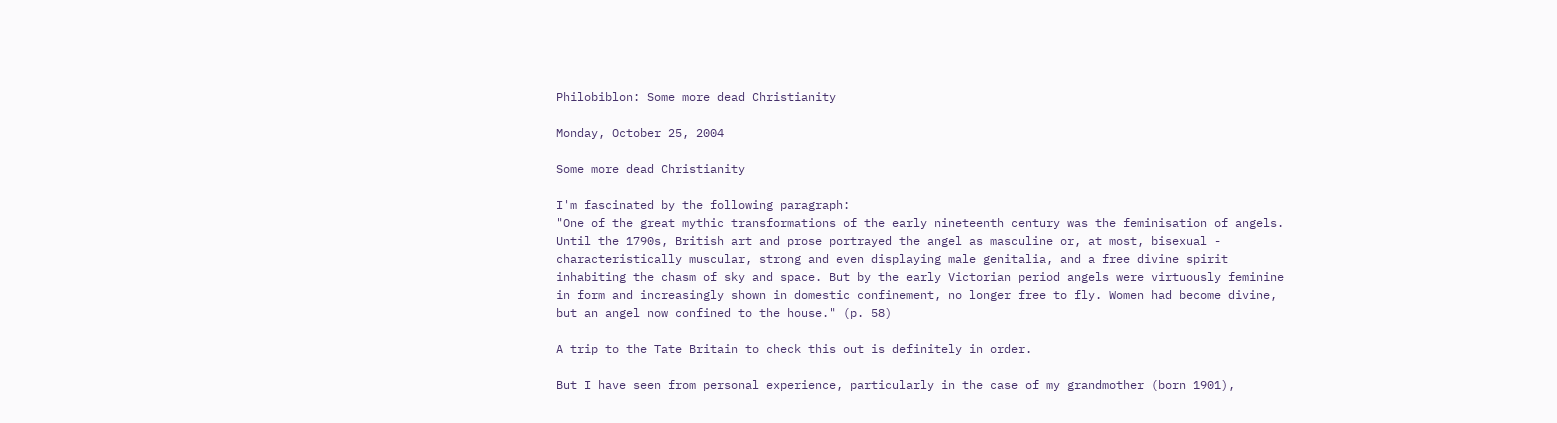Philobiblon: Some more dead Christianity

Monday, October 25, 2004

Some more dead Christianity

I'm fascinated by the following paragraph:
"One of the great mythic transformations of the early nineteenth century was the feminisation of angels. Until the 1790s, British art and prose portrayed the angel as masculine or, at most, bisexual - characteristically muscular, strong and even displaying male genitalia, and a free divine spirit inhabiting the chasm of sky and space. But by the early Victorian period angels were virtuously feminine in form and increasingly shown in domestic confinement, no longer free to fly. Women had become divine, but an angel now confined to the house." (p. 58)

A trip to the Tate Britain to check this out is definitely in order.

But I have seen from personal experience, particularly in the case of my grandmother (born 1901),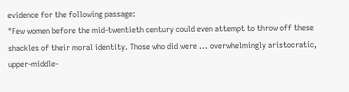evidence for the following passage:
"Few women before the mid-twentieth century could even attempt to throw off these shackles of their moral identity. Those who did were ... overwhelmingly aristocratic, upper-middle-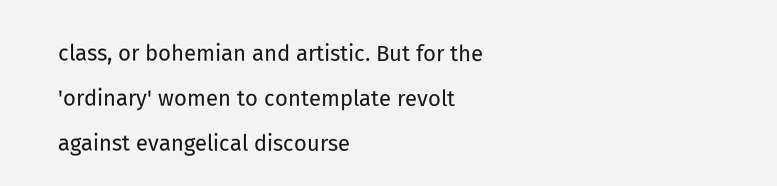class, or bohemian and artistic. But for the 'ordinary' women to contemplate revolt against evangelical discourse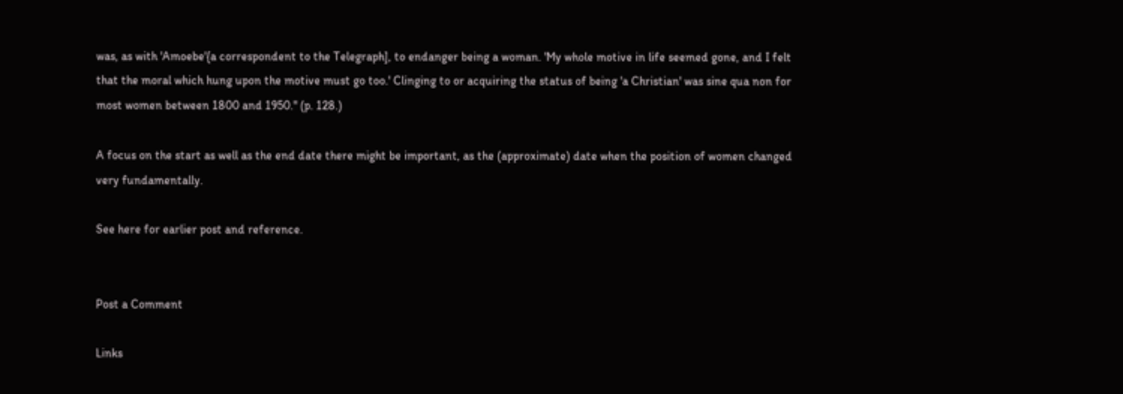was, as with 'Amoebe'{a correspondent to the Telegraph], to endanger being a woman. 'My whole motive in life seemed gone, and I felt that the moral which hung upon the motive must go too.' Clinging to or acquiring the status of being 'a Christian' was sine qua non for most women between 1800 and 1950." (p. 128.)

A focus on the start as well as the end date there might be important, as the (approximate) date when the position of women changed very fundamentally.

See here for earlier post and reference.


Post a Comment

Links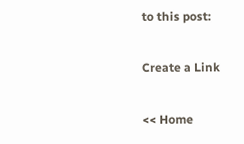to this post:

Create a Link

<< Home